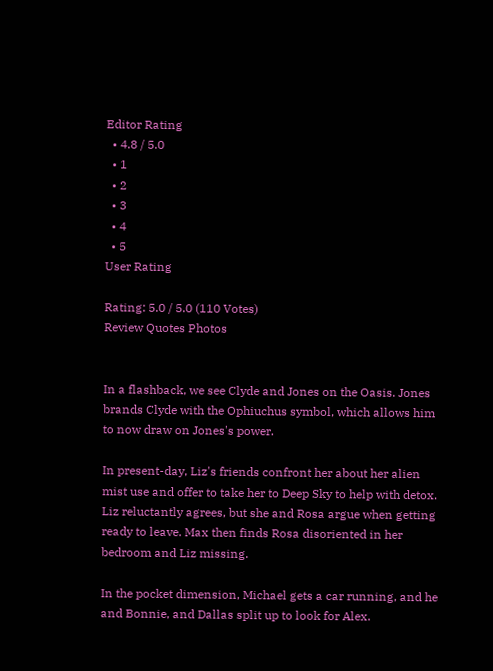Editor Rating
  • 4.8 / 5.0
  • 1
  • 2
  • 3
  • 4
  • 5
User Rating

Rating: 5.0 / 5.0 (110 Votes)
Review Quotes Photos


In a flashback, we see Clyde and Jones on the Oasis. Jones brands Clyde with the Ophiuchus symbol, which allows him to now draw on Jones's power.

In present-day, Liz's friends confront her about her alien mist use and offer to take her to Deep Sky to help with detox. Liz reluctantly agrees, but she and Rosa argue when getting ready to leave. Max then finds Rosa disoriented in her bedroom and Liz missing.

In the pocket dimension, Michael gets a car running, and he and Bonnie, and Dallas split up to look for Alex.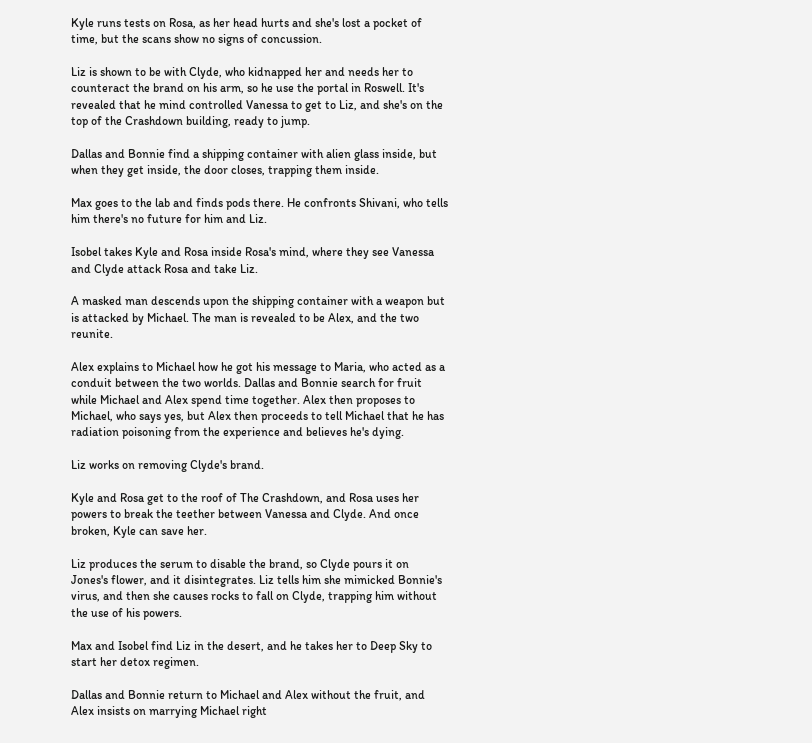Kyle runs tests on Rosa, as her head hurts and she's lost a pocket of time, but the scans show no signs of concussion.

Liz is shown to be with Clyde, who kidnapped her and needs her to counteract the brand on his arm, so he use the portal in Roswell. It's revealed that he mind controlled Vanessa to get to Liz, and she's on the top of the Crashdown building, ready to jump.

Dallas and Bonnie find a shipping container with alien glass inside, but when they get inside, the door closes, trapping them inside.

Max goes to the lab and finds pods there. He confronts Shivani, who tells him there's no future for him and Liz.

Isobel takes Kyle and Rosa inside Rosa's mind, where they see Vanessa and Clyde attack Rosa and take Liz.

A masked man descends upon the shipping container with a weapon but is attacked by Michael. The man is revealed to be Alex, and the two reunite.

Alex explains to Michael how he got his message to Maria, who acted as a conduit between the two worlds. Dallas and Bonnie search for fruit while Michael and Alex spend time together. Alex then proposes to Michael, who says yes, but Alex then proceeds to tell Michael that he has radiation poisoning from the experience and believes he's dying.

Liz works on removing Clyde's brand.

Kyle and Rosa get to the roof of The Crashdown, and Rosa uses her powers to break the teether between Vanessa and Clyde. And once broken, Kyle can save her.

Liz produces the serum to disable the brand, so Clyde pours it on Jones's flower, and it disintegrates. Liz tells him she mimicked Bonnie's virus, and then she causes rocks to fall on Clyde, trapping him without the use of his powers.

Max and Isobel find Liz in the desert, and he takes her to Deep Sky to start her detox regimen.

Dallas and Bonnie return to Michael and Alex without the fruit, and Alex insists on marrying Michael right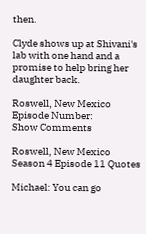then.

Clyde shows up at Shivani's lab with one hand and a promise to help bring her daughter back.

Roswell, New Mexico
Episode Number:
Show Comments

Roswell, New Mexico Season 4 Episode 11 Quotes

Michael: You can go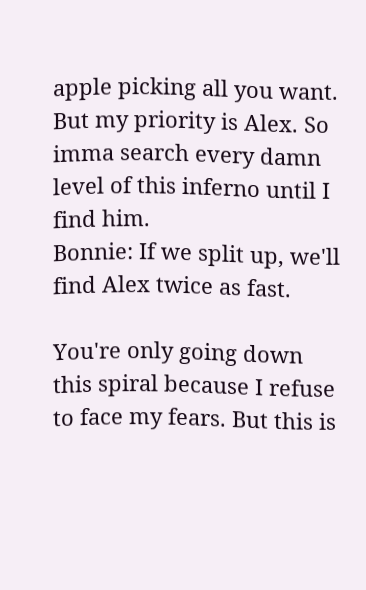apple picking all you want. But my priority is Alex. So imma search every damn level of this inferno until I find him.
Bonnie: If we split up, we'll find Alex twice as fast.

You're only going down this spiral because I refuse to face my fears. But this is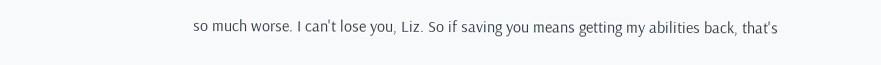so much worse. I can't lose you, Liz. So if saving you means getting my abilities back, that's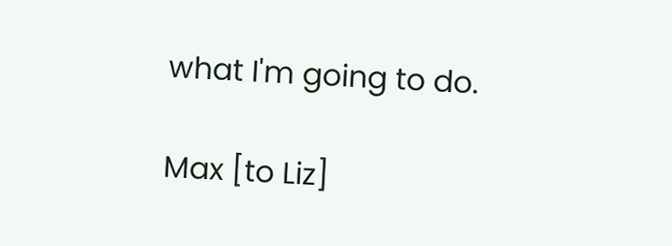what I'm going to do.

Max [to Liz]